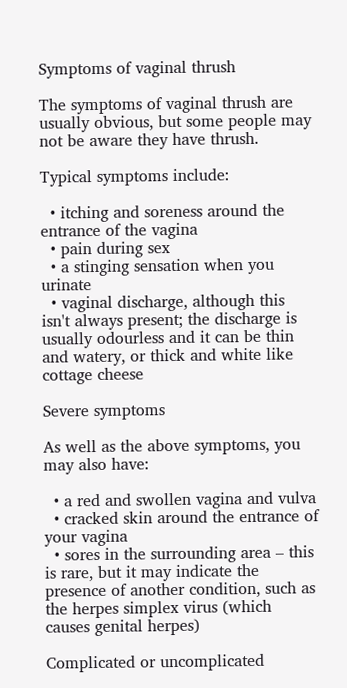Symptoms of vaginal thrush

The symptoms of vaginal thrush are usually obvious, but some people may not be aware they have thrush.

Typical symptoms include:

  • itching and soreness around the entrance of the vagina
  • pain during sex
  • a stinging sensation when you urinate
  • vaginal discharge, although this isn't always present; the discharge is usually odourless and it can be thin and watery, or thick and white like cottage cheese

Severe symptoms

As well as the above symptoms, you may also have:

  • a red and swollen vagina and vulva
  • cracked skin around the entrance of your vagina
  • sores in the surrounding area – this is rare, but it may indicate the presence of another condition, such as the herpes simplex virus (which causes genital herpes)

Complicated or uncomplicated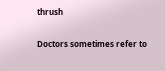thrush

Doctors sometimes refer to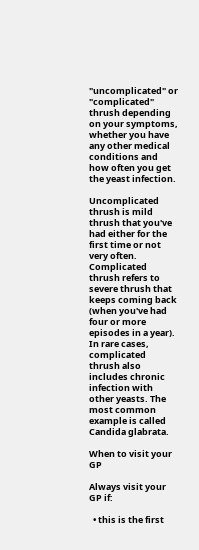"uncomplicated" or "complicated" thrush depending on your symptoms, whether you have any other medical conditions and how often you get the yeast infection.

Uncomplicated thrush is mild thrush that you've had either for the first time or not very often. Complicated thrush refers to severe thrush that keeps coming back (when you've had four or more episodes in a year). In rare cases, complicated thrush also includes chronic infection with other yeasts. The most common example is called Candida glabrata.

When to visit your GP

Always visit your GP if:

  • this is the first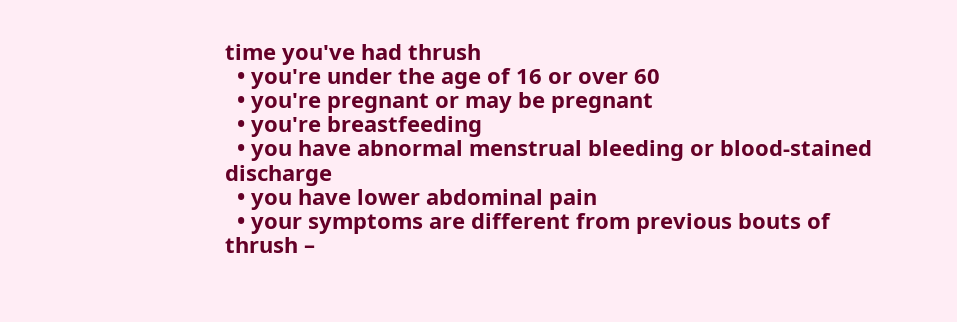time you've had thrush
  • you're under the age of 16 or over 60
  • you're pregnant or may be pregnant
  • you're breastfeeding
  • you have abnormal menstrual bleeding or blood-stained discharge
  • you have lower abdominal pain
  • your symptoms are different from previous bouts of thrush –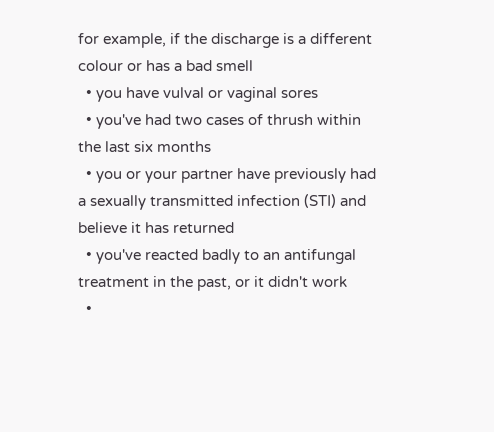for example, if the discharge is a different colour or has a bad smell
  • you have vulval or vaginal sores
  • you've had two cases of thrush within the last six months
  • you or your partner have previously had a sexually transmitted infection (STI) and believe it has returned
  • you've reacted badly to an antifungal treatment in the past, or it didn't work
  •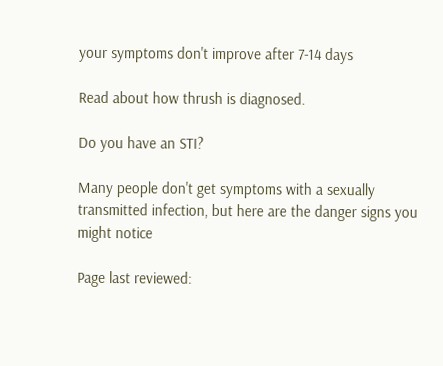your symptoms don't improve after 7-14 days

Read about how thrush is diagnosed.

Do you have an STI?

Many people don't get symptoms with a sexually transmitted infection, but here are the danger signs you might notice

Page last reviewed: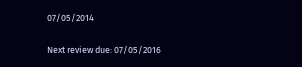07/05/2014

Next review due: 07/05/2016